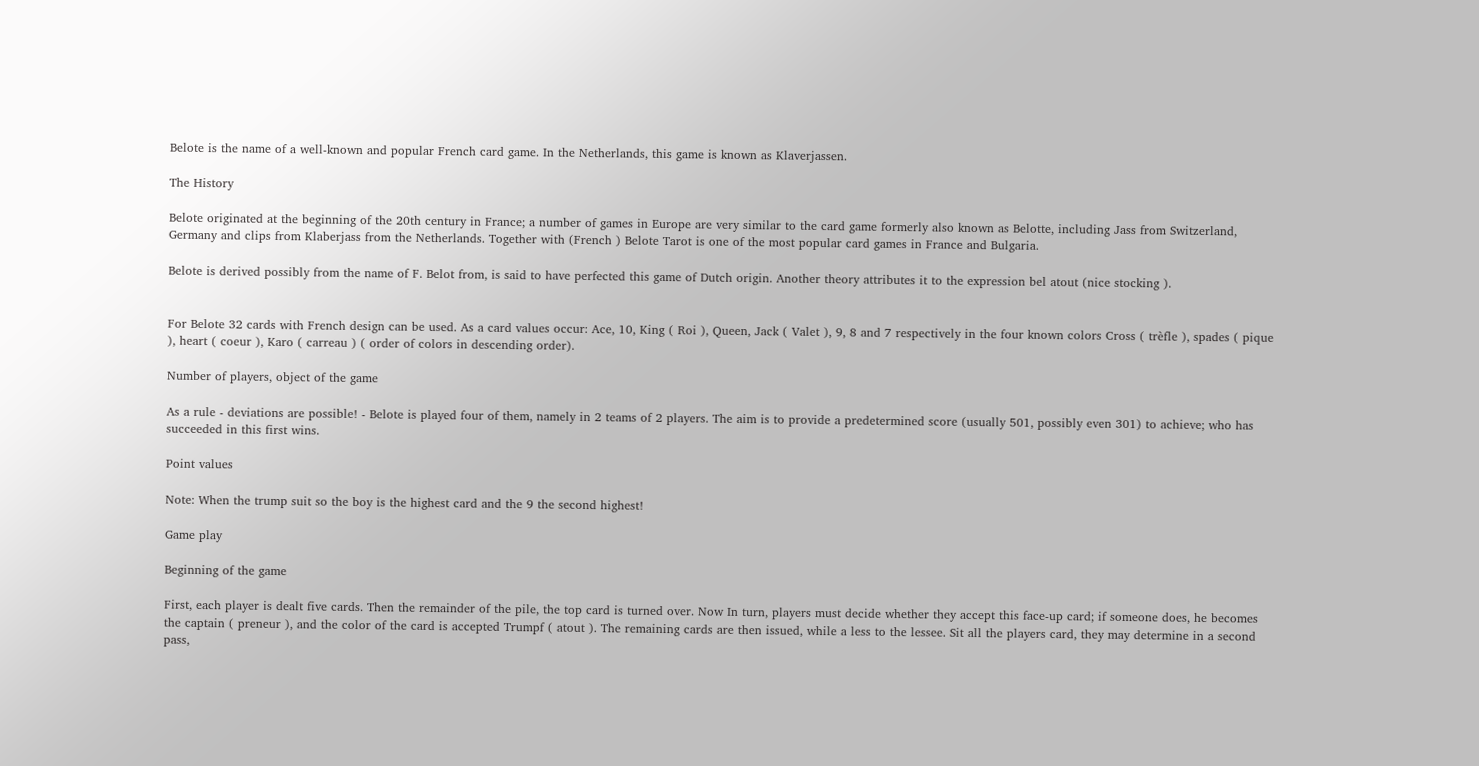Belote is the name of a well-known and popular French card game. In the Netherlands, this game is known as Klaverjassen.

The History

Belote originated at the beginning of the 20th century in France; a number of games in Europe are very similar to the card game formerly also known as Belotte, including Jass from Switzerland, Germany and clips from Klaberjass from the Netherlands. Together with (French ) Belote Tarot is one of the most popular card games in France and Bulgaria.

Belote is derived possibly from the name of F. Belot from, is said to have perfected this game of Dutch origin. Another theory attributes it to the expression bel atout (nice stocking ).


For Belote 32 cards with French design can be used. As a card values occur: Ace, 10, King ( Roi ), Queen, Jack ( Valet ), 9, 8 and 7 respectively in the four known colors Cross ( trèfle ), spades ( pique ), heart ( coeur ), Karo ( carreau ) ( order of colors in descending order).

Number of players, object of the game

As a rule - deviations are possible! - Belote is played four of them, namely in 2 teams of 2 players. The aim is to provide a predetermined score (usually 501, possibly even 301) to achieve; who has succeeded in this first wins.

Point values

Note: When the trump suit so the boy is the highest card and the 9 the second highest!

Game play

Beginning of the game

First, each player is dealt five cards. Then the remainder of the pile, the top card is turned over. Now In turn, players must decide whether they accept this face-up card; if someone does, he becomes the captain ( preneur ), and the color of the card is accepted Trumpf ( atout ). The remaining cards are then issued, while a less to the lessee. Sit all the players card, they may determine in a second pass,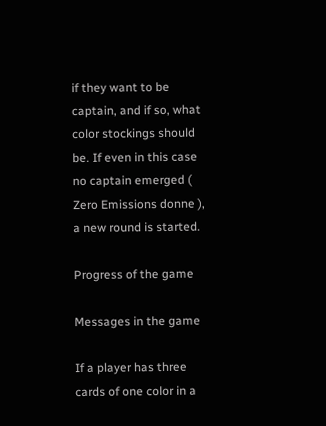if they want to be captain, and if so, what color stockings should be. If even in this case no captain emerged ( Zero Emissions donne ), a new round is started.

Progress of the game

Messages in the game

If a player has three cards of one color in a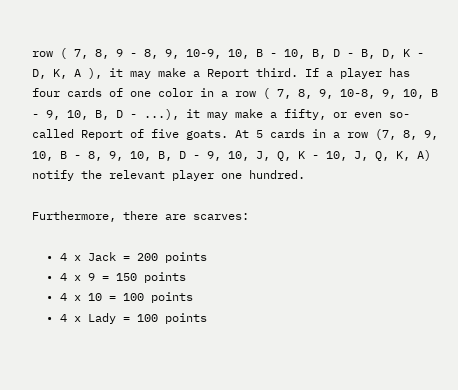row ( 7, 8, 9 - 8, 9, 10-9, 10, B - 10, B, D - B, D, K - D, K, A ), it may make a Report third. If a player has four cards of one color in a row ( 7, 8, 9, 10-8, 9, 10, B - 9, 10, B, D - ...), it may make a fifty, or even so-called Report of five goats. At 5 cards in a row (7, 8, 9, 10, B - 8, 9, 10, B, D - 9, 10, J, Q, K - 10, J, Q, K, A) notify the relevant player one hundred.

Furthermore, there are scarves:

  • 4 x Jack = 200 points
  • 4 x 9 = 150 points
  • 4 x 10 = 100 points
  • 4 x Lady = 100 points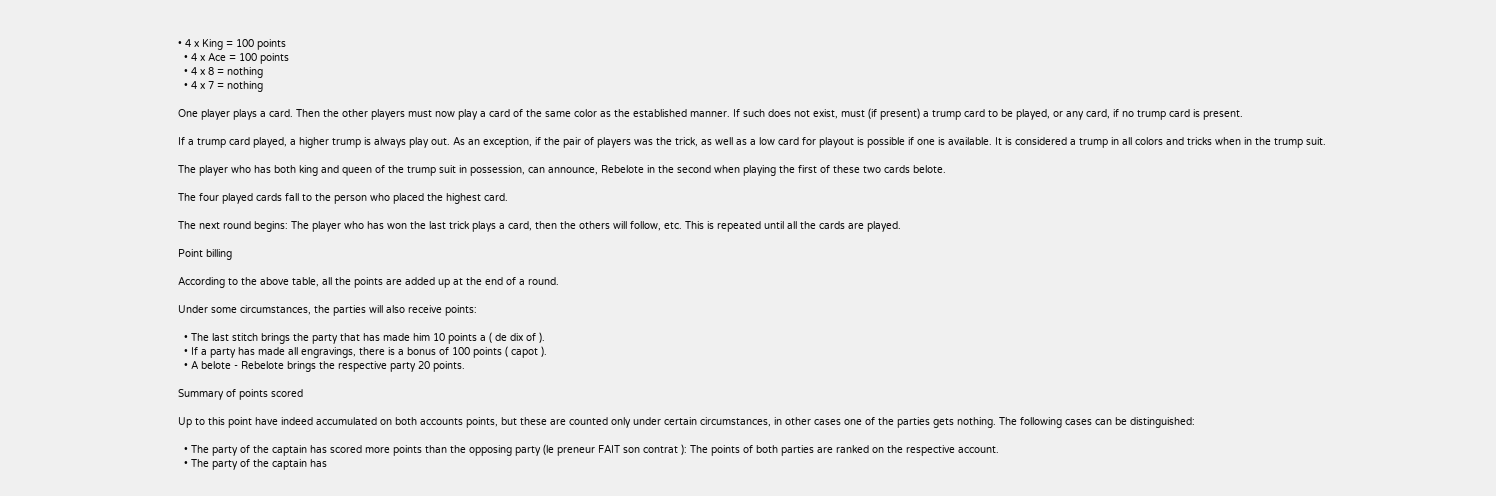• 4 x King = 100 points
  • 4 x Ace = 100 points
  • 4 x 8 = nothing
  • 4 x 7 = nothing

One player plays a card. Then the other players must now play a card of the same color as the established manner. If such does not exist, must (if present) a trump card to be played, or any card, if no trump card is present.

If a trump card played, a higher trump is always play out. As an exception, if the pair of players was the trick, as well as a low card for playout is possible if one is available. It is considered a trump in all colors and tricks when in the trump suit.

The player who has both king and queen of the trump suit in possession, can announce, Rebelote in the second when playing the first of these two cards belote.

The four played cards fall to the person who placed the highest card.

The next round begins: The player who has won the last trick plays a card, then the others will follow, etc. This is repeated until all the cards are played.

Point billing

According to the above table, all the points are added up at the end of a round.

Under some circumstances, the parties will also receive points:

  • The last stitch brings the party that has made him 10 points a ( de dix of ).
  • If a party has made all engravings, there is a bonus of 100 points ( capot ).
  • A belote - Rebelote brings the respective party 20 points.

Summary of points scored

Up to this point have indeed accumulated on both accounts points, but these are counted only under certain circumstances, in other cases one of the parties gets nothing. The following cases can be distinguished:

  • The party of the captain has scored more points than the opposing party (le preneur FAIT son contrat ): The points of both parties are ranked on the respective account.
  • The party of the captain has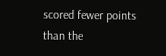scored fewer points than the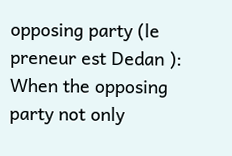opposing party (le preneur est Dedan ): When the opposing party not only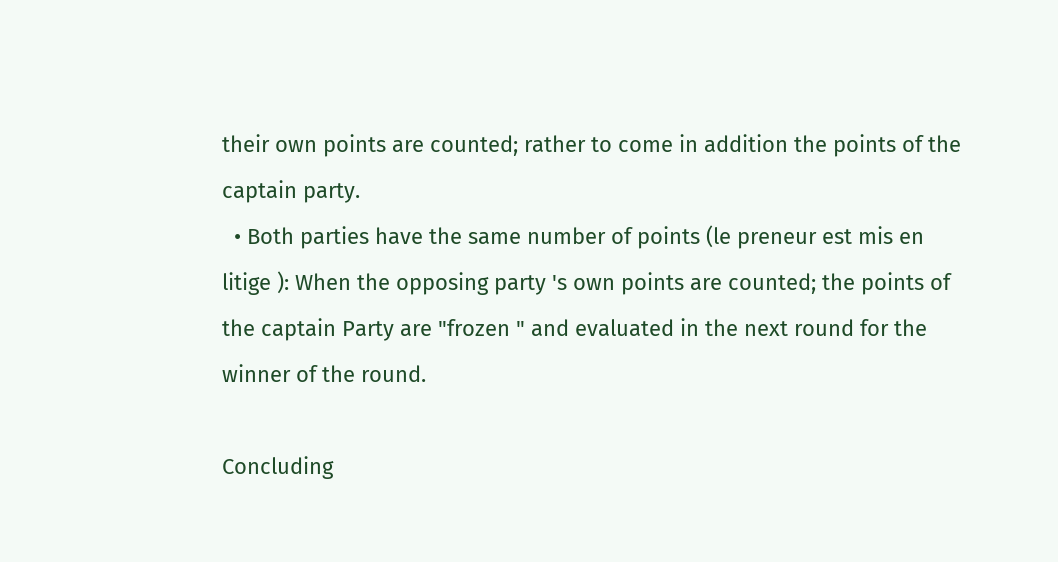their own points are counted; rather to come in addition the points of the captain party.
  • Both parties have the same number of points (le preneur est mis en litige ): When the opposing party 's own points are counted; the points of the captain Party are "frozen " and evaluated in the next round for the winner of the round.

Concluding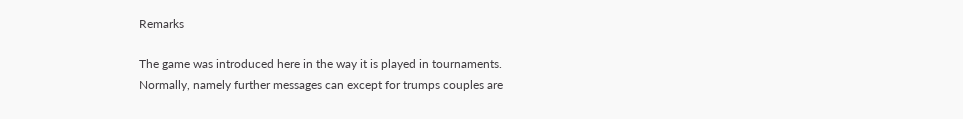Remarks

The game was introduced here in the way it is played in tournaments. Normally, namely further messages can except for trumps couples are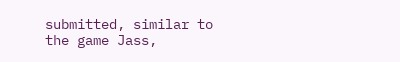submitted, similar to the game Jass,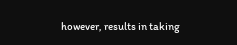however, results in taking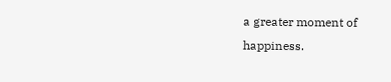a greater moment of happiness.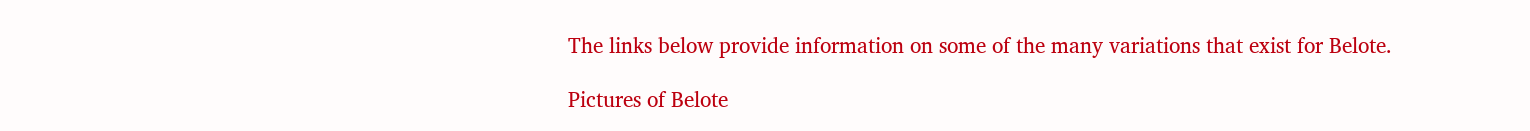The links below provide information on some of the many variations that exist for Belote.

Pictures of Belote